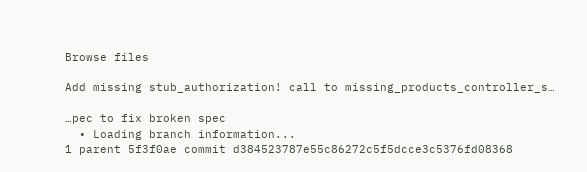Browse files

Add missing stub_authorization! call to missing_products_controller_s…

…pec to fix broken spec
  • Loading branch information...
1 parent 5f3f0ae commit d384523787e55c86272c5f5dcce3c5376fd08368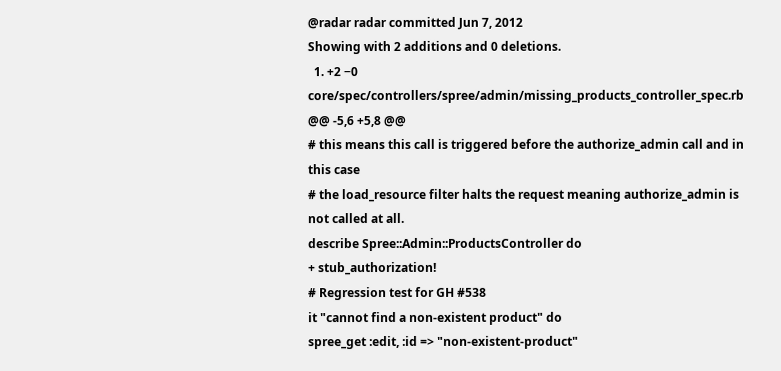@radar radar committed Jun 7, 2012
Showing with 2 additions and 0 deletions.
  1. +2 −0 core/spec/controllers/spree/admin/missing_products_controller_spec.rb
@@ -5,6 +5,8 @@
# this means this call is triggered before the authorize_admin call and in this case
# the load_resource filter halts the request meaning authorize_admin is not called at all.
describe Spree::Admin::ProductsController do
+ stub_authorization!
# Regression test for GH #538
it "cannot find a non-existent product" do
spree_get :edit, :id => "non-existent-product"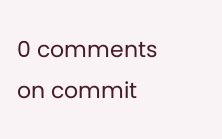0 comments on commit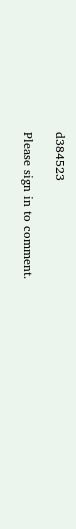d384523

Please sign in to comment.